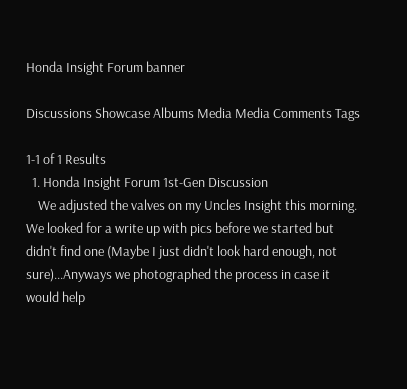Honda Insight Forum banner

Discussions Showcase Albums Media Media Comments Tags

1-1 of 1 Results
  1. Honda Insight Forum 1st-Gen Discussion
    We adjusted the valves on my Uncles Insight this morning. We looked for a write up with pics before we started but didn't find one (Maybe I just didn't look hard enough, not sure)...Anyways we photographed the process in case it would help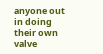anyone out in doing their own valve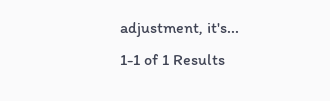adjustment, it's...
1-1 of 1 Results